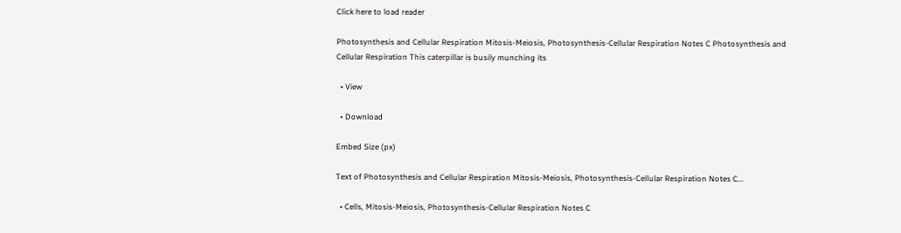Click here to load reader

Photosynthesis and Cellular Respiration Mitosis-Meiosis, Photosynthesis-Cellular Respiration Notes C Photosynthesis and Cellular Respiration This caterpillar is busily munching its

  • View

  • Download

Embed Size (px)

Text of Photosynthesis and Cellular Respiration Mitosis-Meiosis, Photosynthesis-Cellular Respiration Notes C...

  • Cells, Mitosis-Meiosis, Photosynthesis-Cellular Respiration Notes C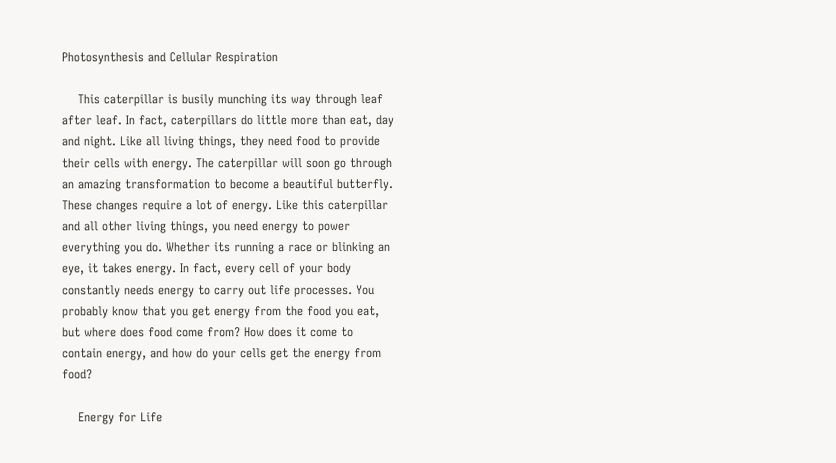Photosynthesis and Cellular Respiration

    This caterpillar is busily munching its way through leaf after leaf. In fact, caterpillars do little more than eat, day and night. Like all living things, they need food to provide their cells with energy. The caterpillar will soon go through an amazing transformation to become a beautiful butterfly. These changes require a lot of energy. Like this caterpillar and all other living things, you need energy to power everything you do. Whether its running a race or blinking an eye, it takes energy. In fact, every cell of your body constantly needs energy to carry out life processes. You probably know that you get energy from the food you eat, but where does food come from? How does it come to contain energy, and how do your cells get the energy from food?

    Energy for Life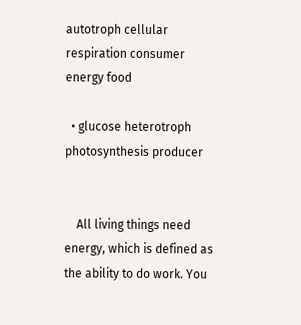autotroph cellular respiration consumer energy food

  • glucose heterotroph photosynthesis producer


    All living things need energy, which is defined as the ability to do work. You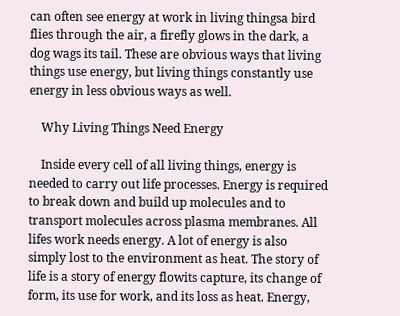can often see energy at work in living thingsa bird flies through the air, a firefly glows in the dark, a dog wags its tail. These are obvious ways that living things use energy, but living things constantly use energy in less obvious ways as well.

    Why Living Things Need Energy

    Inside every cell of all living things, energy is needed to carry out life processes. Energy is required to break down and build up molecules and to transport molecules across plasma membranes. All lifes work needs energy. A lot of energy is also simply lost to the environment as heat. The story of life is a story of energy flowits capture, its change of form, its use for work, and its loss as heat. Energy,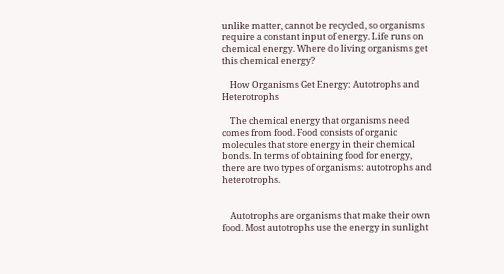unlike matter, cannot be recycled, so organisms require a constant input of energy. Life runs on chemical energy. Where do living organisms get this chemical energy?

    How Organisms Get Energy: Autotrophs and Heterotrophs

    The chemical energy that organisms need comes from food. Food consists of organic molecules that store energy in their chemical bonds. In terms of obtaining food for energy, there are two types of organisms: autotrophs and heterotrophs.


    Autotrophs are organisms that make their own food. Most autotrophs use the energy in sunlight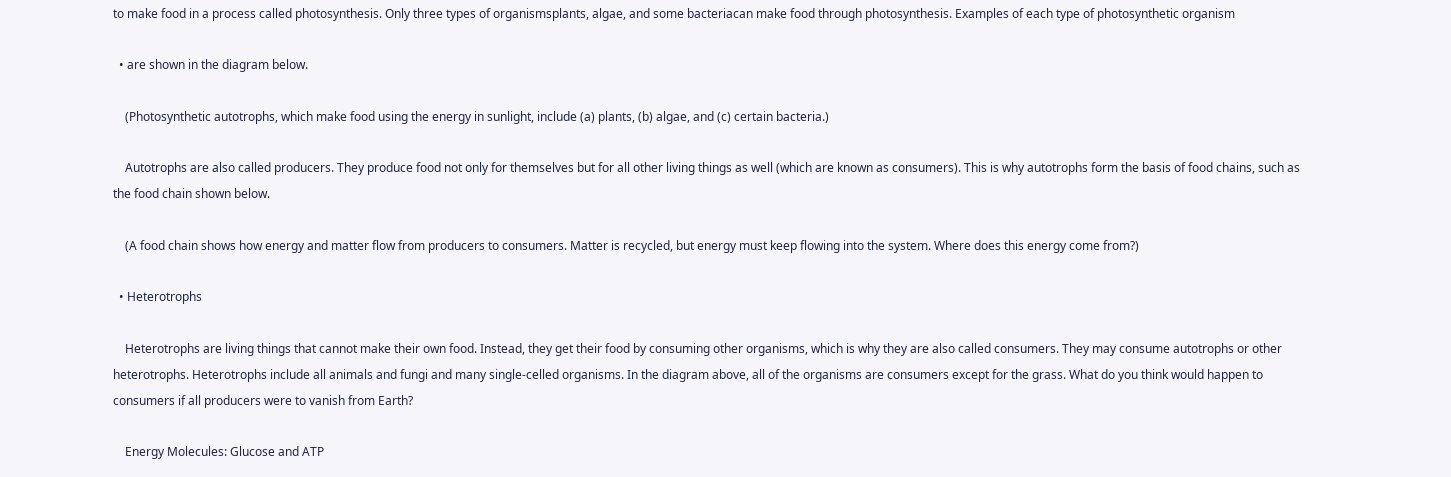to make food in a process called photosynthesis. Only three types of organismsplants, algae, and some bacteriacan make food through photosynthesis. Examples of each type of photosynthetic organism

  • are shown in the diagram below.

    (Photosynthetic autotrophs, which make food using the energy in sunlight, include (a) plants, (b) algae, and (c) certain bacteria.)

    Autotrophs are also called producers. They produce food not only for themselves but for all other living things as well (which are known as consumers). This is why autotrophs form the basis of food chains, such as the food chain shown below.

    (A food chain shows how energy and matter flow from producers to consumers. Matter is recycled, but energy must keep flowing into the system. Where does this energy come from?)

  • Heterotrophs

    Heterotrophs are living things that cannot make their own food. Instead, they get their food by consuming other organisms, which is why they are also called consumers. They may consume autotrophs or other heterotrophs. Heterotrophs include all animals and fungi and many single-celled organisms. In the diagram above, all of the organisms are consumers except for the grass. What do you think would happen to consumers if all producers were to vanish from Earth?

    Energy Molecules: Glucose and ATP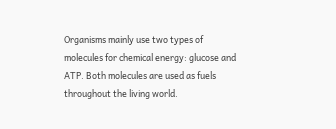Organisms mainly use two types of molecules for chemical energy: glucose and ATP. Both molecules are used as fuels throughout the living world.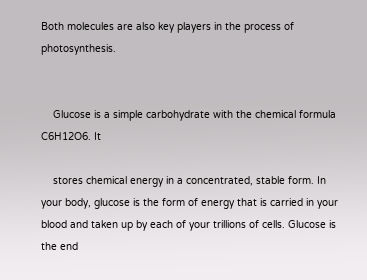Both molecules are also key players in the process of photosynthesis.


    Glucose is a simple carbohydrate with the chemical formula C6H12O6. It

    stores chemical energy in a concentrated, stable form. In your body, glucose is the form of energy that is carried in your blood and taken up by each of your trillions of cells. Glucose is the end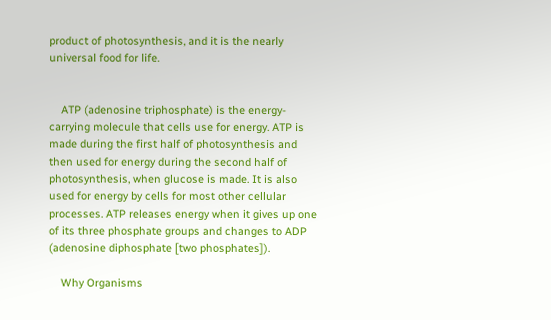product of photosynthesis, and it is the nearly universal food for life.


    ATP (adenosine triphosphate) is the energy-carrying molecule that cells use for energy. ATP is made during the first half of photosynthesis and then used for energy during the second half of photosynthesis, when glucose is made. It is also used for energy by cells for most other cellular processes. ATP releases energy when it gives up one of its three phosphate groups and changes to ADP (adenosine diphosphate [two phosphates]).

    Why Organisms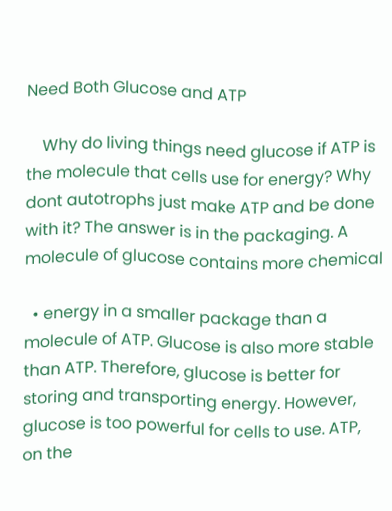Need Both Glucose and ATP

    Why do living things need glucose if ATP is the molecule that cells use for energy? Why dont autotrophs just make ATP and be done with it? The answer is in the packaging. A molecule of glucose contains more chemical

  • energy in a smaller package than a molecule of ATP. Glucose is also more stable than ATP. Therefore, glucose is better for storing and transporting energy. However, glucose is too powerful for cells to use. ATP, on the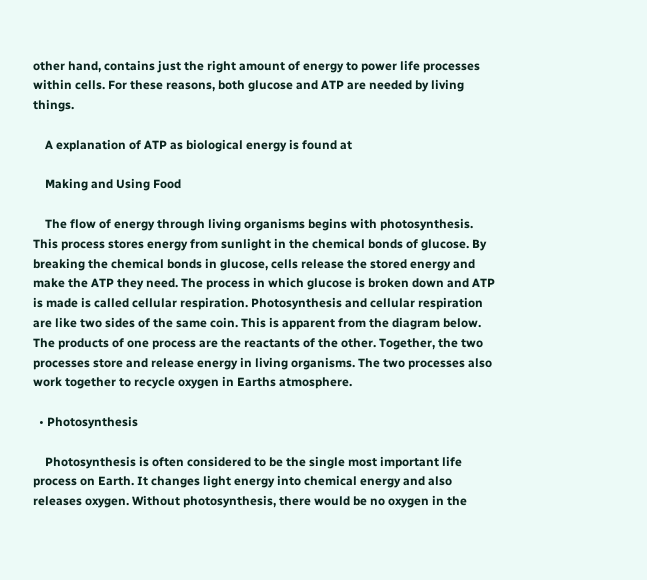other hand, contains just the right amount of energy to power life processes within cells. For these reasons, both glucose and ATP are needed by living things.

    A explanation of ATP as biological energy is found at

    Making and Using Food

    The flow of energy through living organisms begins with photosynthesis. This process stores energy from sunlight in the chemical bonds of glucose. By breaking the chemical bonds in glucose, cells release the stored energy and make the ATP they need. The process in which glucose is broken down and ATP is made is called cellular respiration. Photosynthesis and cellular respiration are like two sides of the same coin. This is apparent from the diagram below. The products of one process are the reactants of the other. Together, the two processes store and release energy in living organisms. The two processes also work together to recycle oxygen in Earths atmosphere.

  • Photosynthesis

    Photosynthesis is often considered to be the single most important life process on Earth. It changes light energy into chemical energy and also releases oxygen. Without photosynthesis, there would be no oxygen in the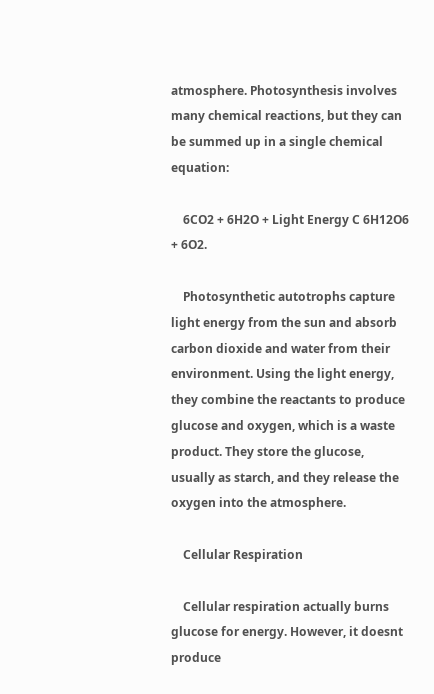atmosphere. Photosynthesis involves many chemical reactions, but they can be summed up in a single chemical equation:

    6CO2 + 6H2O + Light Energy C 6H12O6 + 6O2.

    Photosynthetic autotrophs capture light energy from the sun and absorb carbon dioxide and water from their environment. Using the light energy, they combine the reactants to produce glucose and oxygen, which is a waste product. They store the glucose, usually as starch, and they release the oxygen into the atmosphere.

    Cellular Respiration

    Cellular respiration actually burns glucose for energy. However, it doesnt produce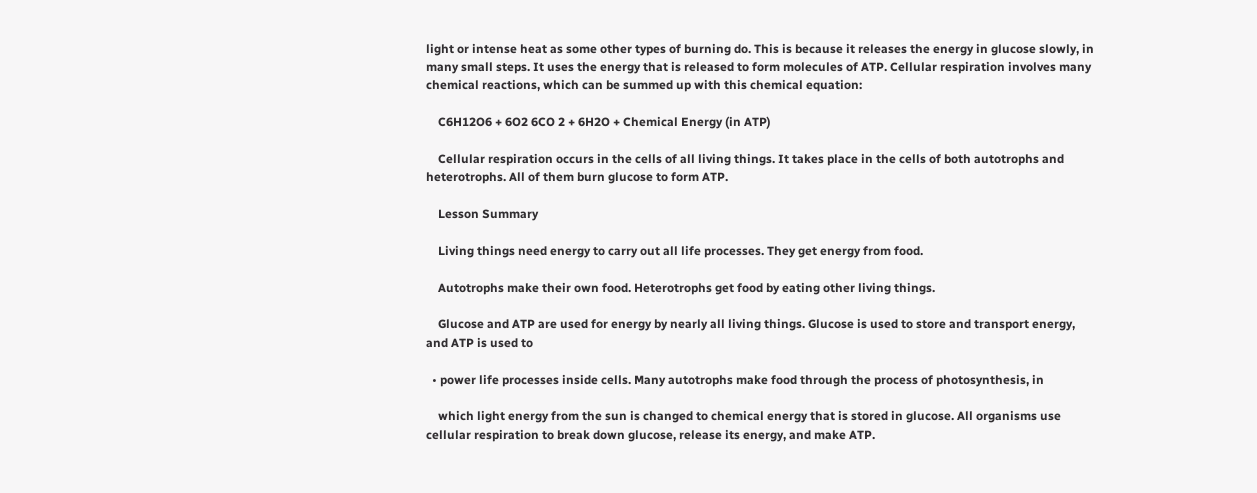light or intense heat as some other types of burning do. This is because it releases the energy in glucose slowly, in many small steps. It uses the energy that is released to form molecules of ATP. Cellular respiration involves many chemical reactions, which can be summed up with this chemical equation:

    C6H12O6 + 6O2 6CO 2 + 6H2O + Chemical Energy (in ATP)

    Cellular respiration occurs in the cells of all living things. It takes place in the cells of both autotrophs and heterotrophs. All of them burn glucose to form ATP.

    Lesson Summary

    Living things need energy to carry out all life processes. They get energy from food.

    Autotrophs make their own food. Heterotrophs get food by eating other living things.

    Glucose and ATP are used for energy by nearly all living things. Glucose is used to store and transport energy, and ATP is used to

  • power life processes inside cells. Many autotrophs make food through the process of photosynthesis, in

    which light energy from the sun is changed to chemical energy that is stored in glucose. All organisms use cellular respiration to break down glucose, release its energy, and make ATP.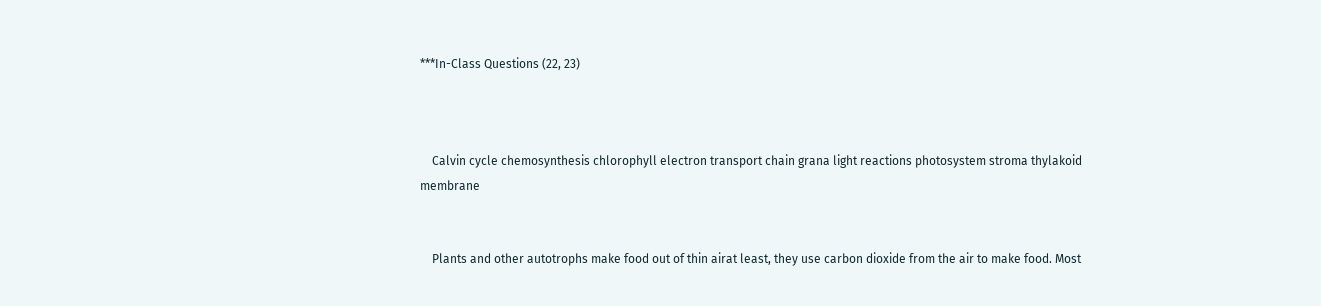***In-Class Questions (22, 23)



    Calvin cycle chemosynthesis chlorophyll electron transport chain grana light reactions photosystem stroma thylakoid membrane


    Plants and other autotrophs make food out of thin airat least, they use carbon dioxide from the air to make food. Most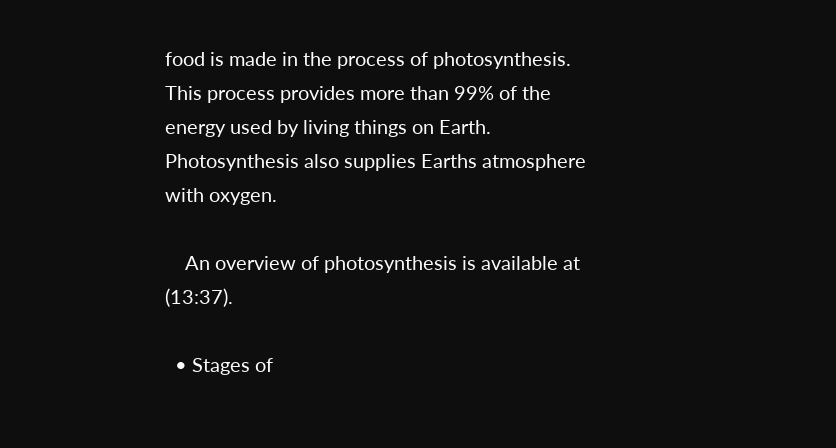food is made in the process of photosynthesis. This process provides more than 99% of the energy used by living things on Earth. Photosynthesis also supplies Earths atmosphere with oxygen.

    An overview of photosynthesis is available at (13:37).

  • Stages of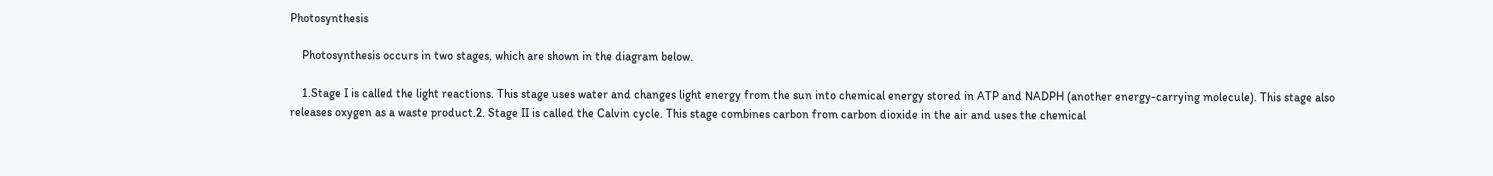Photosynthesis

    Photosynthesis occurs in two stages, which are shown in the diagram below.

    1.Stage I is called the light reactions. This stage uses water and changes light energy from the sun into chemical energy stored in ATP and NADPH (another energy-carrying molecule). This stage also releases oxygen as a waste product.2. Stage II is called the Calvin cycle. This stage combines carbon from carbon dioxide in the air and uses the chemical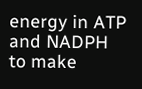energy in ATP and NADPH to make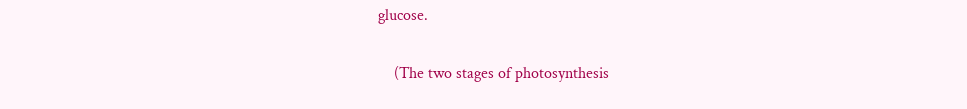glucose.

    (The two stages of photosynthesis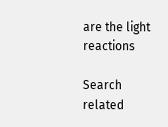are the light reactions

Search related